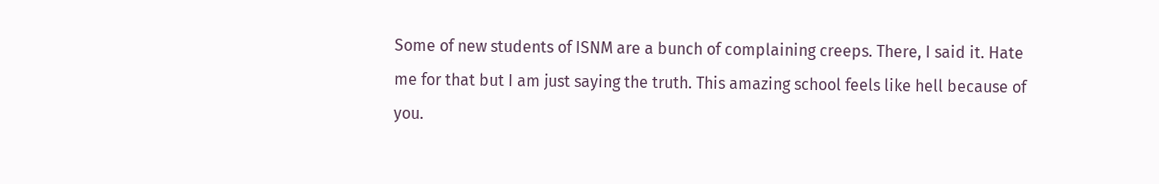Some of new students of ISNM are a bunch of complaining creeps. There, I said it. Hate me for that but I am just saying the truth. This amazing school feels like hell because of you.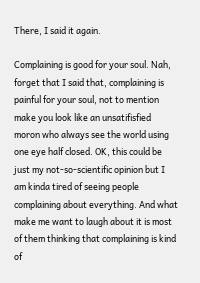There, I said it again.

Complaining is good for your soul. Nah, forget that I said that, complaining is painful for your soul, not to mention make you look like an unsatifisfied moron who always see the world using one eye half closed. OK, this could be just my not-so-scientific opinion but I am kinda tired of seeing people complaining about everything. And what make me want to laugh about it is most of them thinking that complaining is kind of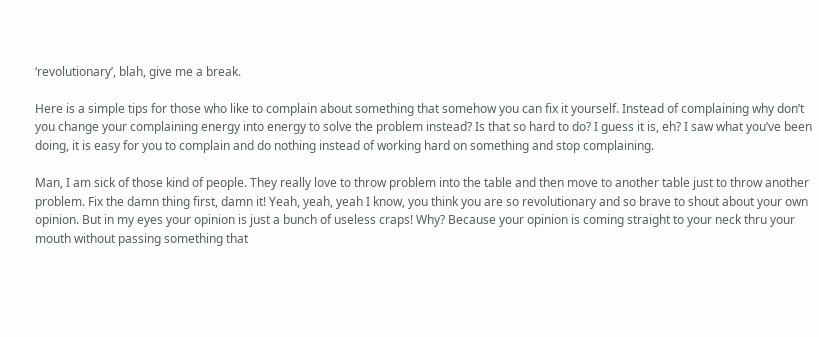‘revolutionary’, blah, give me a break.

Here is a simple tips for those who like to complain about something that somehow you can fix it yourself. Instead of complaining why don’t you change your complaining energy into energy to solve the problem instead? Is that so hard to do? I guess it is, eh? I saw what you’ve been doing, it is easy for you to complain and do nothing instead of working hard on something and stop complaining.

Man, I am sick of those kind of people. They really love to throw problem into the table and then move to another table just to throw another problem. Fix the damn thing first, damn it! Yeah, yeah, yeah I know, you think you are so revolutionary and so brave to shout about your own opinion. But in my eyes your opinion is just a bunch of useless craps! Why? Because your opinion is coming straight to your neck thru your mouth without passing something that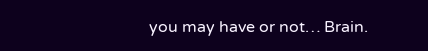you may have or not… Brain.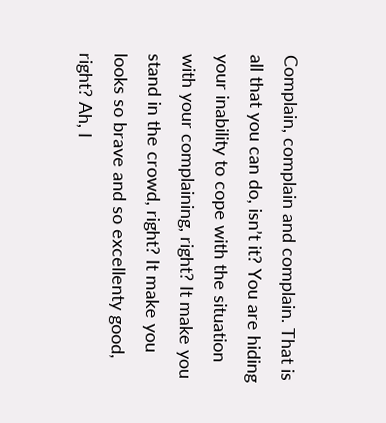Complain, complain and complain. That is all that you can do, isn’t it? You are hiding your inability to cope with the situation with your complaining, right? It make you stand in the crowd, right? It make you looks so brave and so excellenty good, right? Ah, I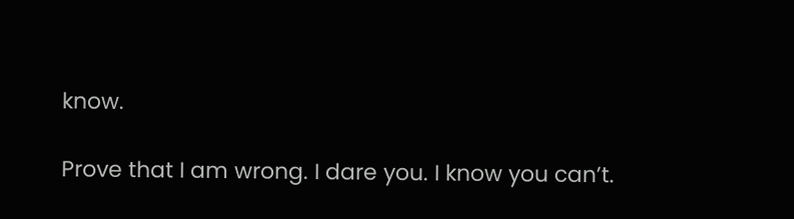know.

Prove that I am wrong. I dare you. I know you can’t.